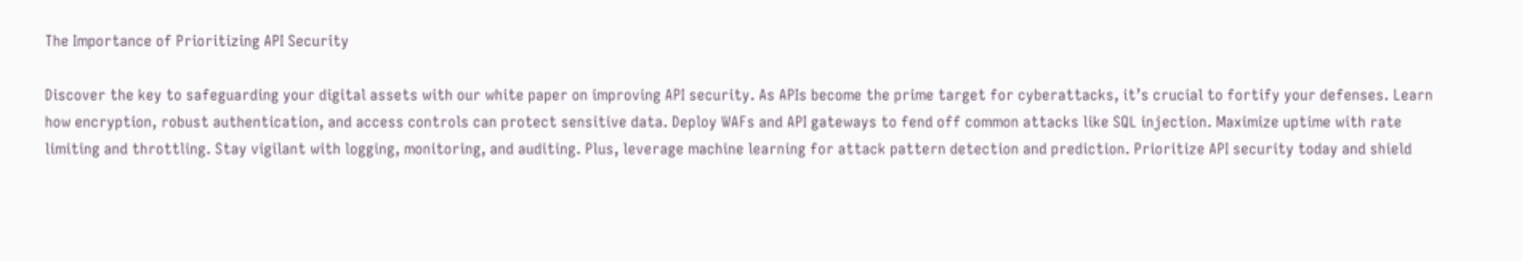The Importance of Prioritizing API Security

Discover the key to safeguarding your digital assets with our white paper on improving API security. As APIs become the prime target for cyberattacks, it’s crucial to fortify your defenses. Learn how encryption, robust authentication, and access controls can protect sensitive data. Deploy WAFs and API gateways to fend off common attacks like SQL injection. Maximize uptime with rate limiting and throttling. Stay vigilant with logging, monitoring, and auditing. Plus, leverage machine learning for attack pattern detection and prediction. Prioritize API security today and shield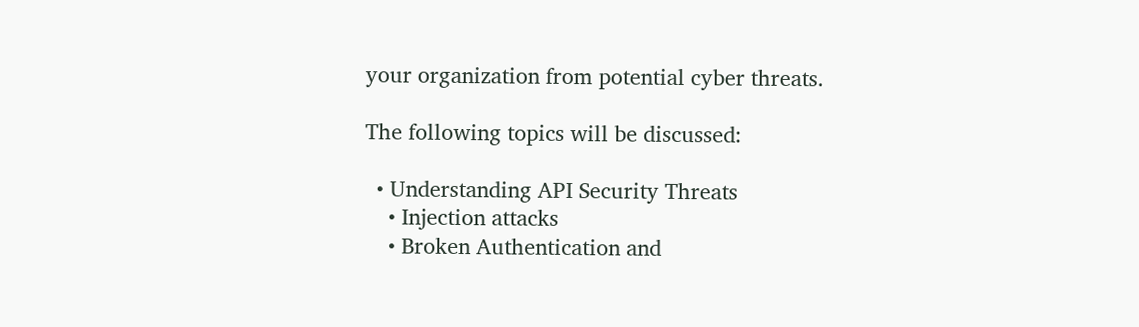your organization from potential cyber threats.

The following topics will be discussed:

  • Understanding API Security Threats
    • Injection attacks
    • Broken Authentication and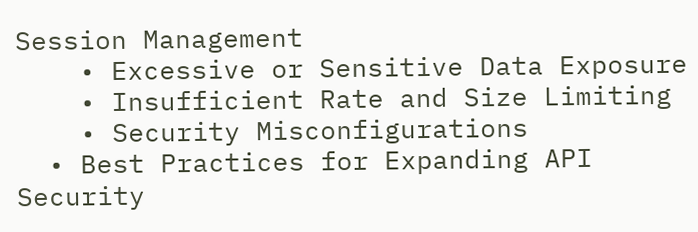Session Management
    • Excessive or Sensitive Data Exposure
    • Insufficient Rate and Size Limiting
    • Security Misconfigurations
  • Best Practices for Expanding API Security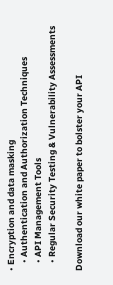• Encryption and data masking
    • Authentication and Authorization Techniques
    • API Management Tools
    • Regular Security Testing & Vulnerability Assessments

Download our white paper to bolster your API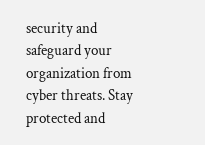security and safeguard your organization from cyber threats. Stay protected and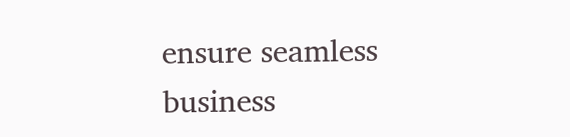ensure seamless business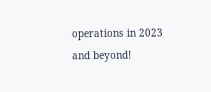operations in 2023 and beyond!